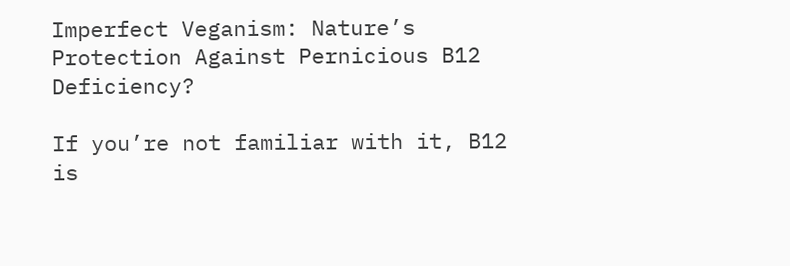Imperfect Veganism: Nature’s Protection Against Pernicious B12 Deficiency?

If you’re not familiar with it, B12 is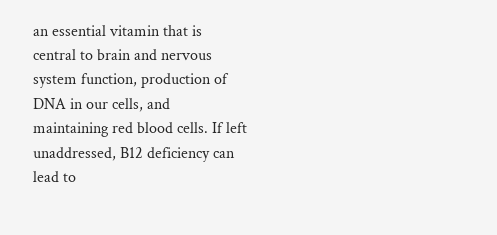an essential vitamin that is central to brain and nervous system function, production of DNA in our cells, and maintaining red blood cells. If left unaddressed, B12 deficiency can lead to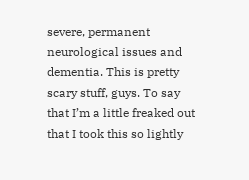severe, permanent neurological issues and dementia. This is pretty scary stuff, guys. To say that I’m a little freaked out that I took this so lightly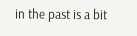in the past is a bit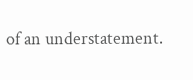of an understatement.